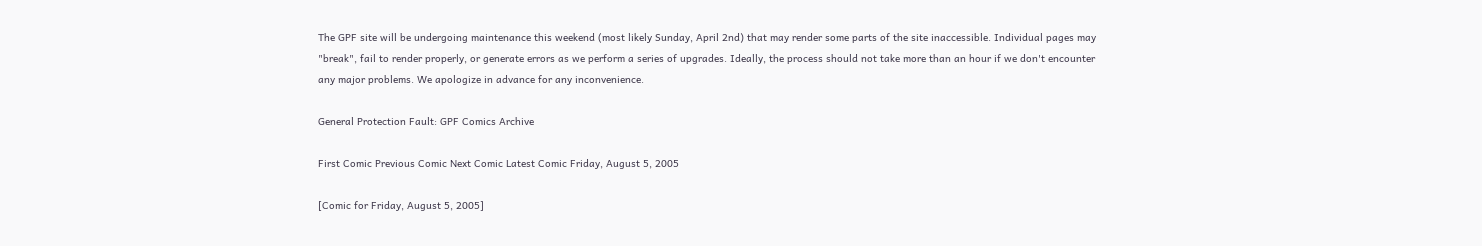The GPF site will be undergoing maintenance this weekend (most likely Sunday, April 2nd) that may render some parts of the site inaccessible. Individual pages may "break", fail to render properly, or generate errors as we perform a series of upgrades. Ideally, the process should not take more than an hour if we don't encounter any major problems. We apologize in advance for any inconvenience.

General Protection Fault: GPF Comics Archive

First Comic Previous Comic Next Comic Latest Comic Friday, August 5, 2005

[Comic for Friday, August 5, 2005]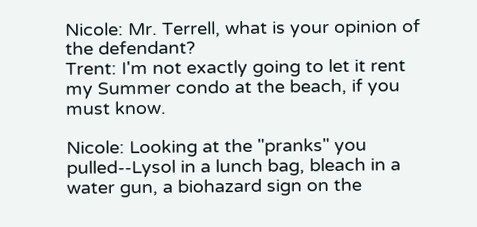Nicole: Mr. Terrell, what is your opinion of the defendant?
Trent: I'm not exactly going to let it rent my Summer condo at the beach, if you must know.

Nicole: Looking at the "pranks" you pulled--Lysol in a lunch bag, bleach in a water gun, a biohazard sign on the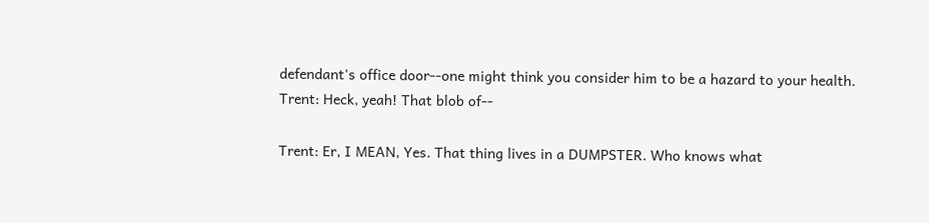defendant's office door--one might think you consider him to be a hazard to your health.
Trent: Heck, yeah! That blob of--

Trent: Er, I MEAN, Yes. That thing lives in a DUMPSTER. Who knows what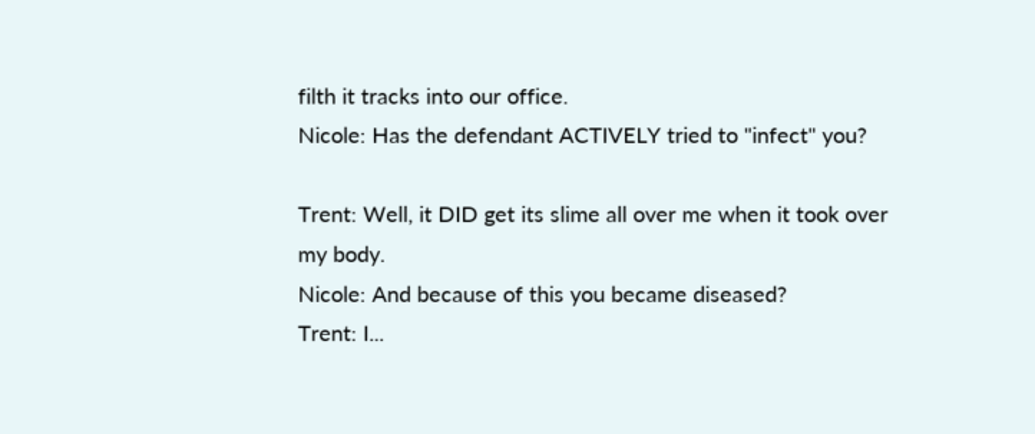filth it tracks into our office.
Nicole: Has the defendant ACTIVELY tried to "infect" you?

Trent: Well, it DID get its slime all over me when it took over my body.
Nicole: And because of this you became diseased?
Trent: I...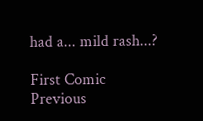had a... mild rash...?

First Comic Previous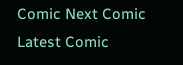Comic Next Comic Latest Comic